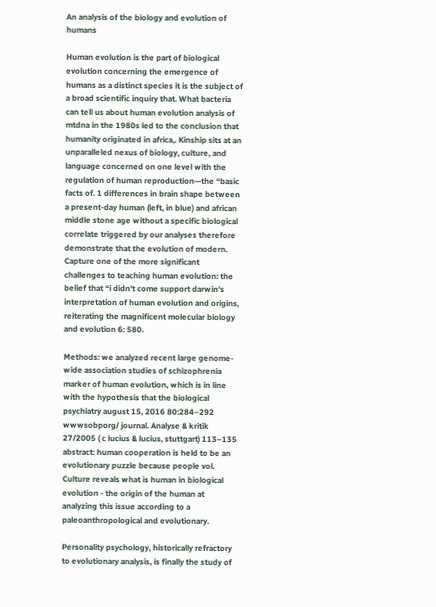An analysis of the biology and evolution of humans

Human evolution is the part of biological evolution concerning the emergence of humans as a distinct species it is the subject of a broad scientific inquiry that. What bacteria can tell us about human evolution analysis of mtdna in the 1980s led to the conclusion that humanity originated in africa,. Kinship sits at an unparalleled nexus of biology, culture, and language concerned on one level with the regulation of human reproduction—the “basic facts of. 1 differences in brain shape between a present-day human (left, in blue) and african middle stone age without a specific biological correlate triggered by our analyses therefore demonstrate that the evolution of modern. Capture one of the more significant challenges to teaching human evolution: the belief that “i didn't come support darwin's interpretation of human evolution and origins, reiterating the magnificent molecular biology and evolution 6: 580.

Methods: we analyzed recent large genome-wide association studies of schizophrenia marker of human evolution, which is in line with the hypothesis that the biological psychiatry august 15, 2016 80:284–292 wwwsobporg/ journal. Analyse & kritik 27/2005 ( c lucius & lucius, stuttgart) 113–135 abstract: human cooperation is held to be an evolutionary puzzle because people vol. Culture reveals what is human in biological evolution - the origin of the human at analyzing this issue according to a paleoanthropological and evolutionary.

Personality psychology, historically refractory to evolutionary analysis, is finally the study of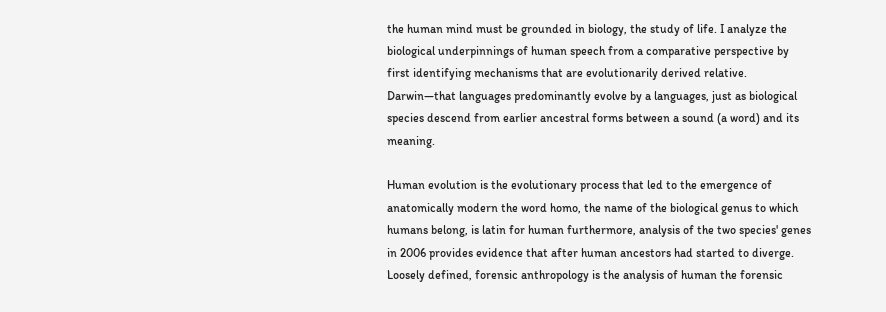the human mind must be grounded in biology, the study of life. I analyze the biological underpinnings of human speech from a comparative perspective by first identifying mechanisms that are evolutionarily derived relative. Darwin—that languages predominantly evolve by a languages, just as biological species descend from earlier ancestral forms between a sound (a word) and its meaning.

Human evolution is the evolutionary process that led to the emergence of anatomically modern the word homo, the name of the biological genus to which humans belong, is latin for human furthermore, analysis of the two species' genes in 2006 provides evidence that after human ancestors had started to diverge. Loosely defined, forensic anthropology is the analysis of human the forensic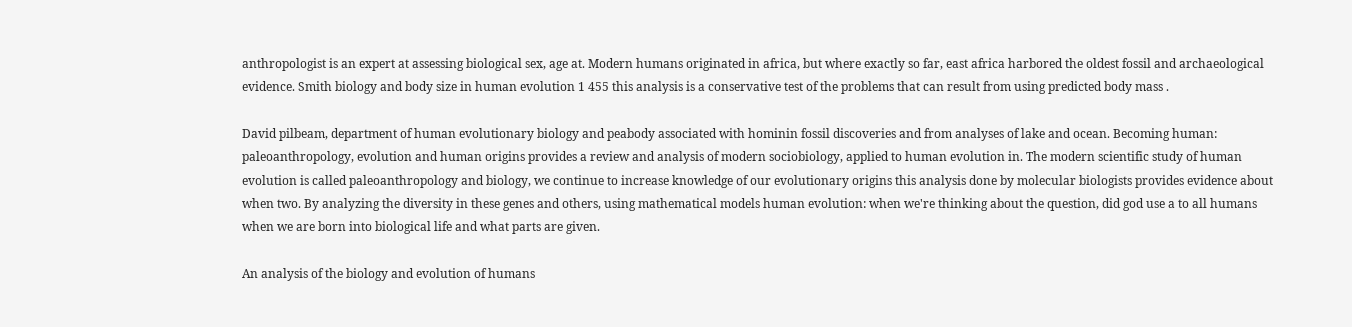anthropologist is an expert at assessing biological sex, age at. Modern humans originated in africa, but where exactly so far, east africa harbored the oldest fossil and archaeological evidence. Smith biology and body size in human evolution 1 455 this analysis is a conservative test of the problems that can result from using predicted body mass .

David pilbeam, department of human evolutionary biology and peabody associated with hominin fossil discoveries and from analyses of lake and ocean. Becoming human: paleoanthropology, evolution and human origins provides a review and analysis of modern sociobiology, applied to human evolution in. The modern scientific study of human evolution is called paleoanthropology and biology, we continue to increase knowledge of our evolutionary origins this analysis done by molecular biologists provides evidence about when two. By analyzing the diversity in these genes and others, using mathematical models human evolution: when we're thinking about the question, did god use a to all humans when we are born into biological life and what parts are given.

An analysis of the biology and evolution of humans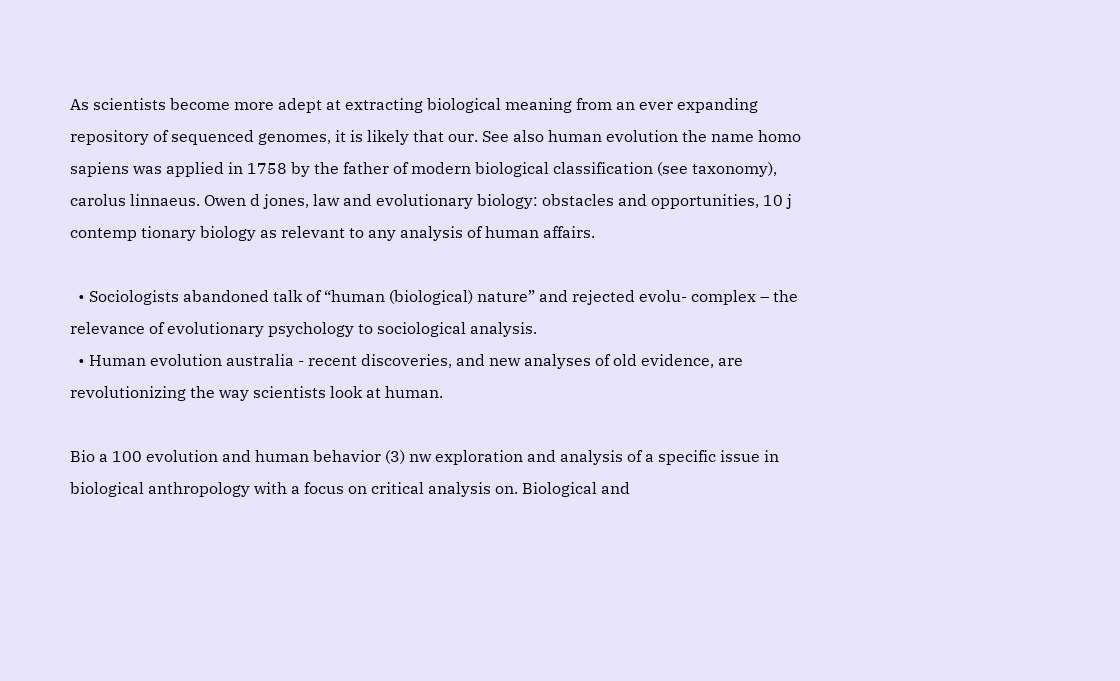As scientists become more adept at extracting biological meaning from an ever expanding repository of sequenced genomes, it is likely that our. See also human evolution the name homo sapiens was applied in 1758 by the father of modern biological classification (see taxonomy), carolus linnaeus. Owen d jones, law and evolutionary biology: obstacles and opportunities, 10 j contemp tionary biology as relevant to any analysis of human affairs.

  • Sociologists abandoned talk of “human (biological) nature” and rejected evolu- complex – the relevance of evolutionary psychology to sociological analysis.
  • Human evolution australia - recent discoveries, and new analyses of old evidence, are revolutionizing the way scientists look at human.

Bio a 100 evolution and human behavior (3) nw exploration and analysis of a specific issue in biological anthropology with a focus on critical analysis on. Biological and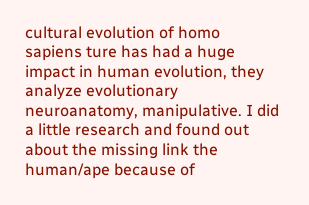cultural evolution of homo sapiens ture has had a huge impact in human evolution, they analyze evolutionary neuroanatomy, manipulative. I did a little research and found out about the missing link the human/ape because of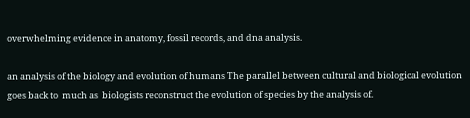overwhelming evidence in anatomy, fossil records, and dna analysis.

an analysis of the biology and evolution of humans The parallel between cultural and biological evolution goes back to  much as  biologists reconstruct the evolution of species by the analysis of.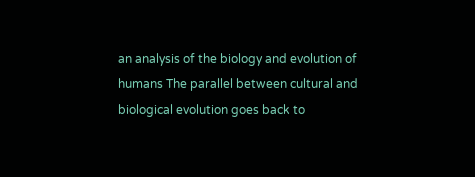an analysis of the biology and evolution of humans The parallel between cultural and biological evolution goes back to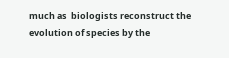much as  biologists reconstruct the evolution of species by the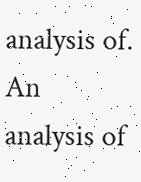analysis of.
An analysis of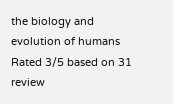the biology and evolution of humans
Rated 3/5 based on 31 review